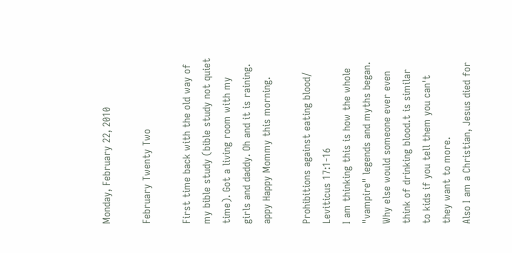Monday, February 22, 2010

February Twenty Two

First time back with the old way of my bible study (bible study not quiet time). Got a living room with my girls and daddy. Oh and it is raining. appy Happy Mommy this morning.

Prohibitions against eating blood/ Leviticus 17:1-16
I am thinking this is how the whole "vampire" legends and myths began. Why else would someone ever even think of drinking blood.t is similar to kids if you tell them you can't they want to more.
Also I am a Christian, Jesus died for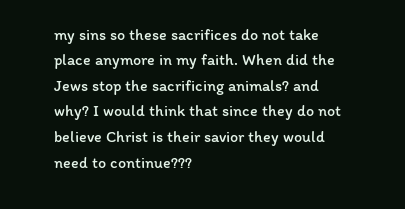my sins so these sacrifices do not take place anymore in my faith. When did the Jews stop the sacrificing animals? and why? I would think that since they do not believe Christ is their savior they would need to continue???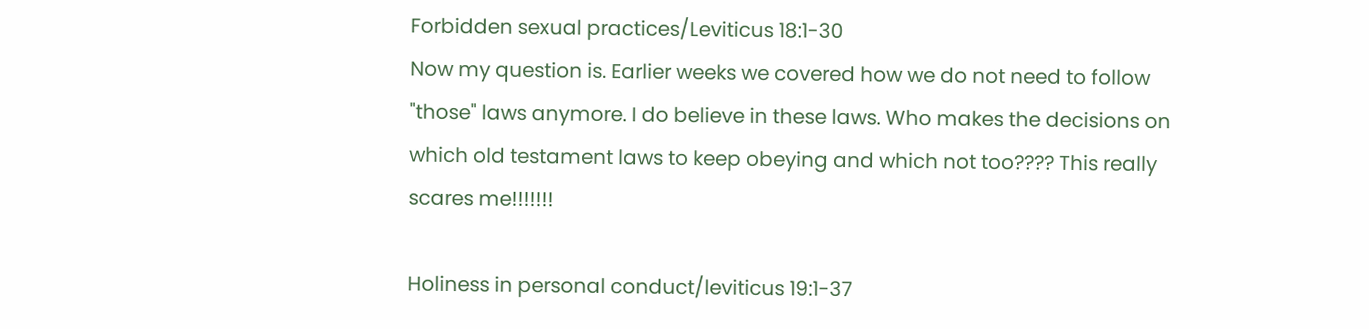Forbidden sexual practices/Leviticus 18:1-30
Now my question is. Earlier weeks we covered how we do not need to follow "those" laws anymore. I do believe in these laws. Who makes the decisions on which old testament laws to keep obeying and which not too???? This really scares me!!!!!!!

Holiness in personal conduct/leviticus 19:1-37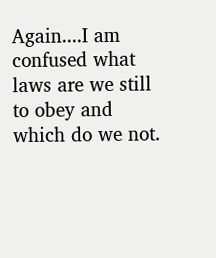Again....I am confused what laws are we still to obey and which do we not.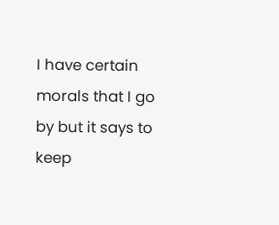I have certain morals that I go by but it says to keep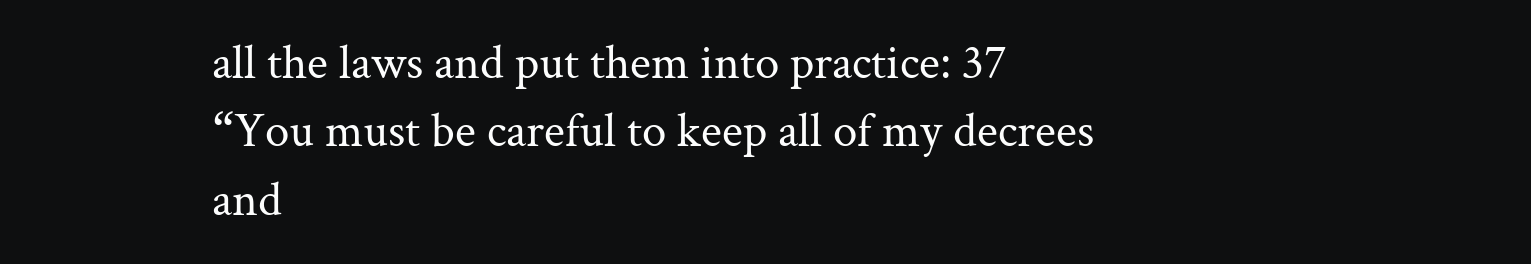all the laws and put them into practice: 37 “You must be careful to keep all of my decrees and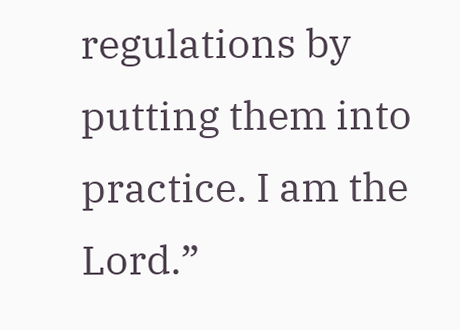regulations by putting them into practice. I am the Lord.”